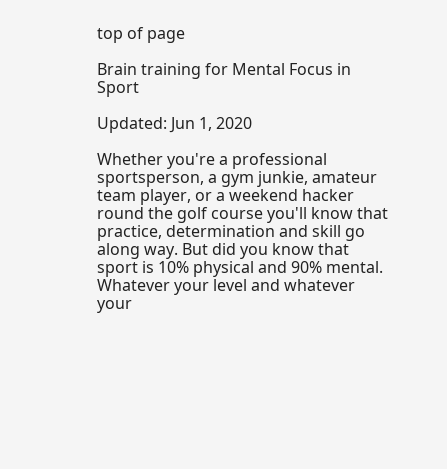top of page

Brain training for Mental Focus in Sport

Updated: Jun 1, 2020

Whether you're a professional sportsperson, a gym junkie, amateur team player, or a weekend hacker round the golf course you'll know that practice, determination and skill go along way. But did you know that sport is 10% physical and 90% mental. Whatever your level and whatever your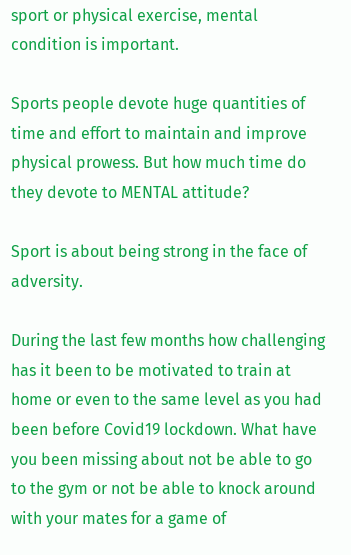sport or physical exercise, mental condition is important.

Sports people devote huge quantities of time and effort to maintain and improve physical prowess. But how much time do they devote to MENTAL attitude?

Sport is about being strong in the face of adversity.

During the last few months how challenging has it been to be motivated to train at home or even to the same level as you had been before Covid19 lockdown. What have you been missing about not be able to go to the gym or not be able to knock around with your mates for a game of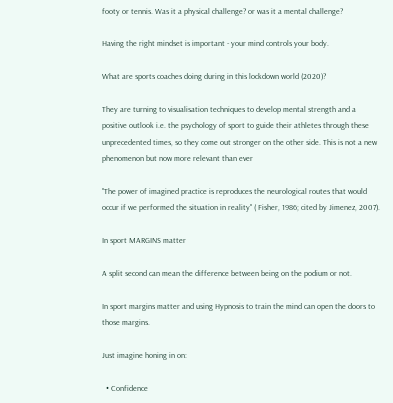footy or tennis. Was it a physical challenge? or was it a mental challenge?

Having the right mindset is important - your mind controls your body.

What are sports coaches doing during in this lockdown world (2020)?

They are turning to visualisation techniques to develop mental strength and a positive outlook i.e. the psychology of sport to guide their athletes through these unprecedented times, so they come out stronger on the other side. This is not a new phenomenon but now more relevant than ever

"The power of imagined practice is reproduces the neurological routes that would occur if we performed the situation in reality" ( Fisher, 1986; cited by Jimenez, 2007).

In sport MARGINS matter

A split second can mean the difference between being on the podium or not.

In sport margins matter and using Hypnosis to train the mind can open the doors to those margins.

Just imagine honing in on:

  • Confidence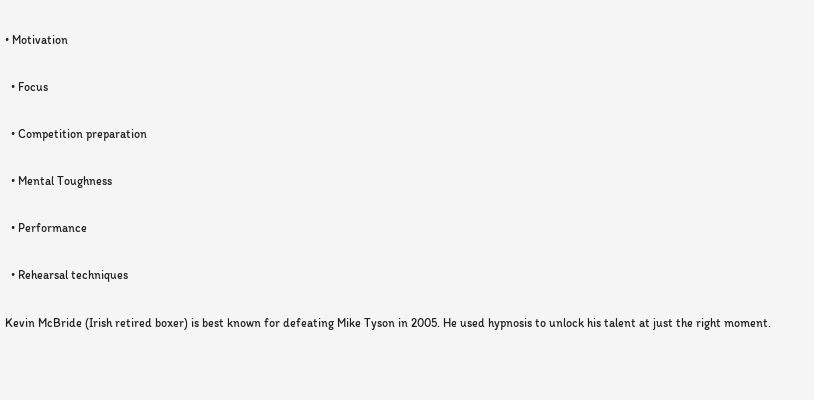• Motivation

  • Focus

  • Competition preparation

  • Mental Toughness

  • Performance

  • Rehearsal techniques

Kevin McBride (Irish retired boxer) is best known for defeating Mike Tyson in 2005. He used hypnosis to unlock his talent at just the right moment.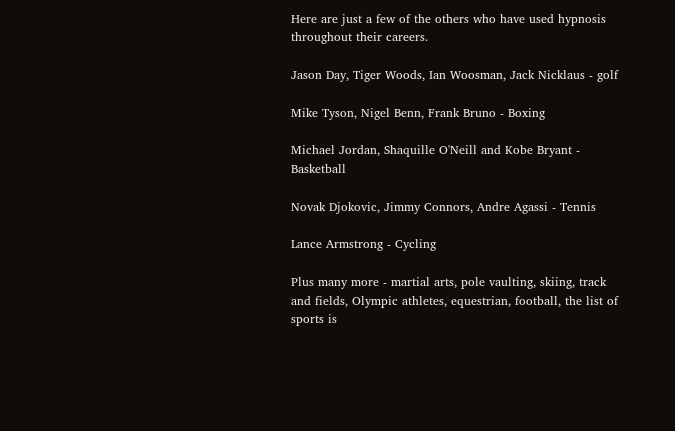Here are just a few of the others who have used hypnosis throughout their careers.

Jason Day, Tiger Woods, Ian Woosman, Jack Nicklaus - golf

Mike Tyson, Nigel Benn, Frank Bruno - Boxing

Michael Jordan, Shaquille O'Neill and Kobe Bryant - Basketball

Novak Djokovic, Jimmy Connors, Andre Agassi - Tennis

Lance Armstrong - Cycling

Plus many more - martial arts, pole vaulting, skiing, track and fields, Olympic athletes, equestrian, football, the list of sports is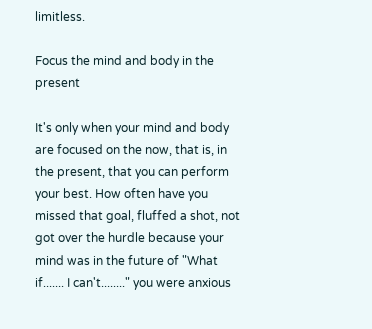limitless.

Focus the mind and body in the present

It's only when your mind and body are focused on the now, that is, in the present, that you can perform your best. How often have you missed that goal, fluffed a shot, not got over the hurdle because your mind was in the future of "What if....... I can't........" you were anxious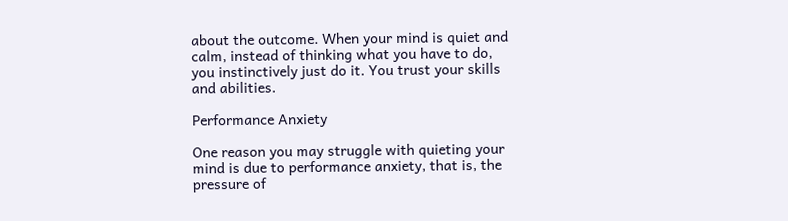about the outcome. When your mind is quiet and calm, instead of thinking what you have to do, you instinctively just do it. You trust your skills and abilities.

Performance Anxiety

One reason you may struggle with quieting your mind is due to performance anxiety, that is, the pressure of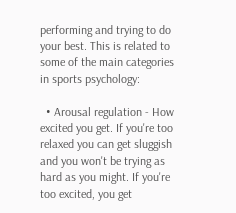performing and trying to do your best. This is related to some of the main categories in sports psychology:

  • Arousal regulation - How excited you get. If you're too relaxed you can get sluggish and you won't be trying as hard as you might. If you're too excited, you get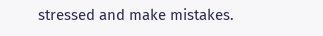stressed and make mistakes.